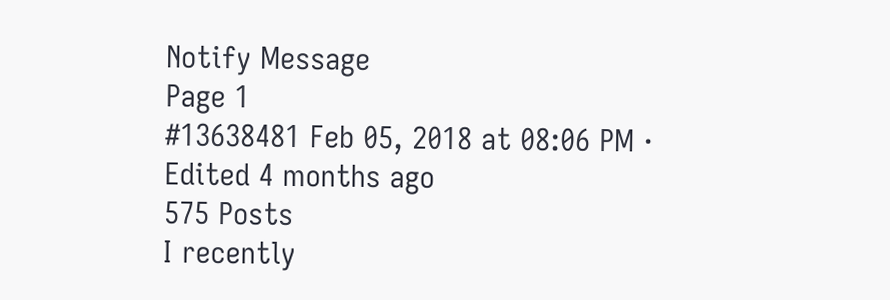Notify Message
Page 1
#13638481 Feb 05, 2018 at 08:06 PM · Edited 4 months ago
575 Posts
I recently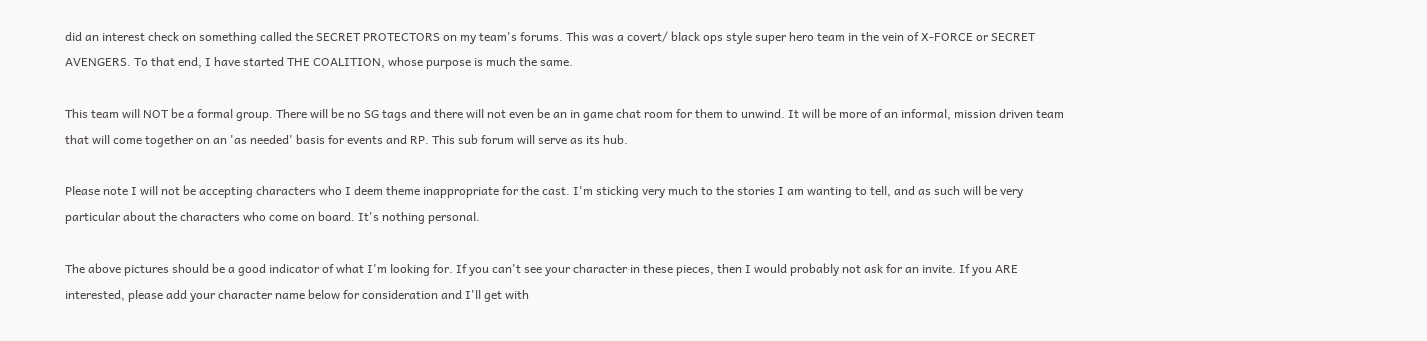did an interest check on something called the SECRET PROTECTORS on my team's forums. This was a covert/ black ops style super hero team in the vein of X-FORCE or SECRET AVENGERS. To that end, I have started THE COALITION, whose purpose is much the same.

This team will NOT be a formal group. There will be no SG tags and there will not even be an in game chat room for them to unwind. It will be more of an informal, mission driven team that will come together on an 'as needed' basis for events and RP. This sub forum will serve as its hub.

Please note I will not be accepting characters who I deem theme inappropriate for the cast. I'm sticking very much to the stories I am wanting to tell, and as such will be very particular about the characters who come on board. It's nothing personal.

The above pictures should be a good indicator of what I'm looking for. If you can't see your character in these pieces, then I would probably not ask for an invite. If you ARE interested, please add your character name below for consideration and I'll get with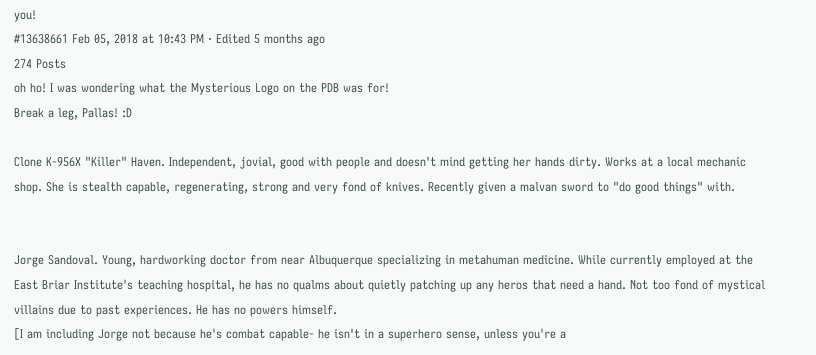you!
#13638661 Feb 05, 2018 at 10:43 PM · Edited 5 months ago
274 Posts
oh ho! I was wondering what the Mysterious Logo on the PDB was for!
Break a leg, Pallas! :D

Clone K-956X "Killer" Haven. Independent, jovial, good with people and doesn't mind getting her hands dirty. Works at a local mechanic shop. She is stealth capable, regenerating, strong and very fond of knives. Recently given a malvan sword to "do good things" with.


Jorge Sandoval. Young, hardworking doctor from near Albuquerque specializing in metahuman medicine. While currently employed at the East Briar Institute's teaching hospital, he has no qualms about quietly patching up any heros that need a hand. Not too fond of mystical villains due to past experiences. He has no powers himself.
[I am including Jorge not because he's combat capable- he isn't in a superhero sense, unless you're a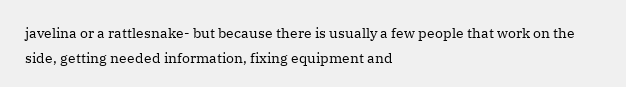javelina or a rattlesnake- but because there is usually a few people that work on the side, getting needed information, fixing equipment and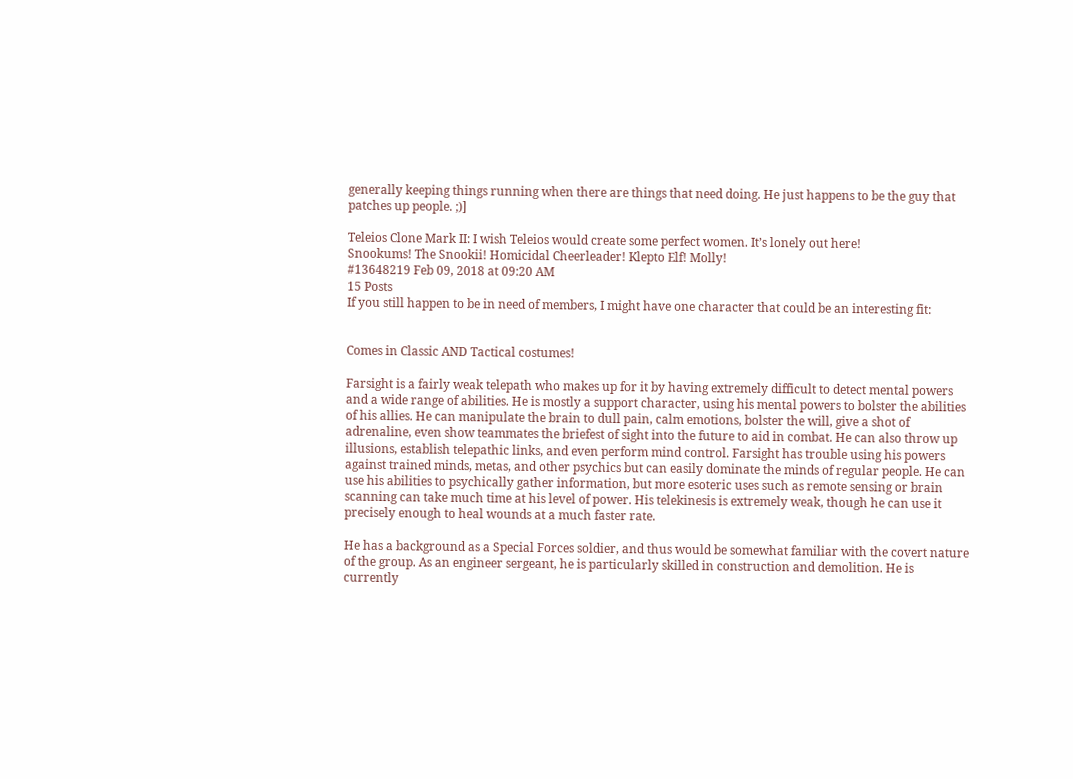generally keeping things running when there are things that need doing. He just happens to be the guy that patches up people. ;)]

Teleios Clone Mark II: I wish Teleios would create some perfect women. It’s lonely out here!
Snookums! The Snookii! Homicidal Cheerleader! Klepto Elf! Molly!
#13648219 Feb 09, 2018 at 09:20 AM
15 Posts
If you still happen to be in need of members, I might have one character that could be an interesting fit:


Comes in Classic AND Tactical costumes!

Farsight is a fairly weak telepath who makes up for it by having extremely difficult to detect mental powers and a wide range of abilities. He is mostly a support character, using his mental powers to bolster the abilities of his allies. He can manipulate the brain to dull pain, calm emotions, bolster the will, give a shot of adrenaline, even show teammates the briefest of sight into the future to aid in combat. He can also throw up illusions, establish telepathic links, and even perform mind control. Farsight has trouble using his powers against trained minds, metas, and other psychics but can easily dominate the minds of regular people. He can use his abilities to psychically gather information, but more esoteric uses such as remote sensing or brain scanning can take much time at his level of power. His telekinesis is extremely weak, though he can use it precisely enough to heal wounds at a much faster rate.

He has a background as a Special Forces soldier, and thus would be somewhat familiar with the covert nature of the group. As an engineer sergeant, he is particularly skilled in construction and demolition. He is currently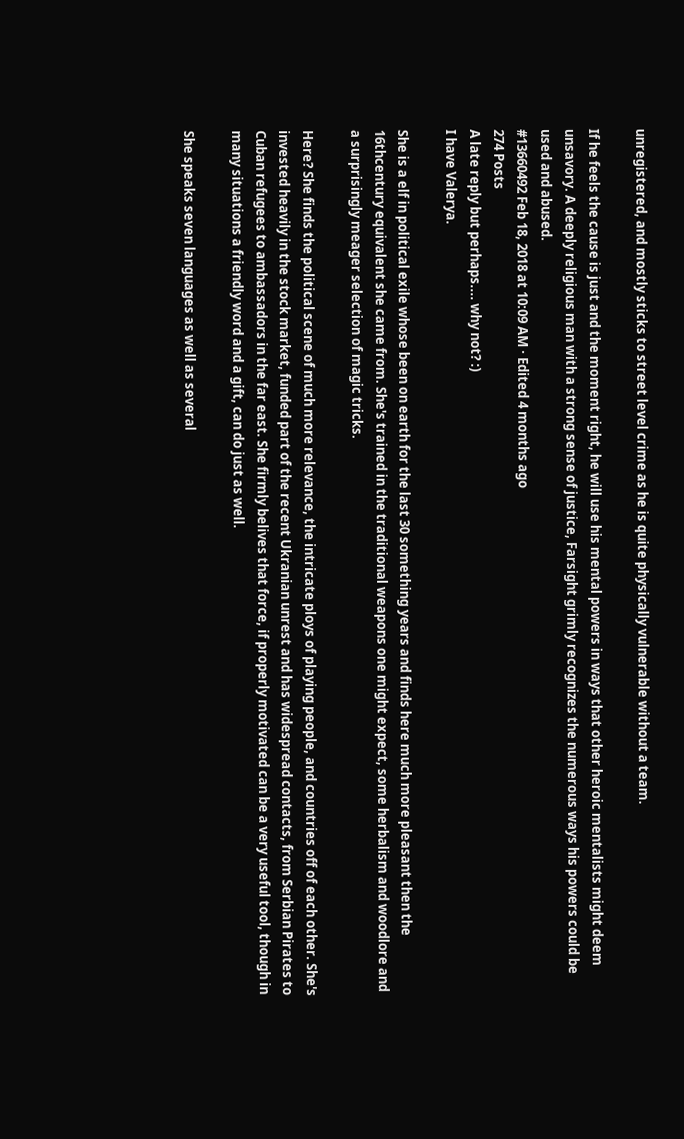unregistered, and mostly sticks to street level crime as he is quite physically vulnerable without a team.

If he feels the cause is just and the moment right, he will use his mental powers in ways that other heroic mentalists might deem unsavory. A deeply religious man with a strong sense of justice, Farsight grimly recognizes the numerous ways his powers could be used and abused.
#13660492 Feb 18, 2018 at 10:09 AM · Edited 4 months ago
274 Posts
A late reply but perhaps.... why not? :)
I have Valerya.

She is a elf in political exile whose been on earth for the last 30 something years and finds here much more pleasant then the 16thcentury equivalent she came from. She's trained in the traditional weapons one might expect, some herbalism and woodlore and a surprisingly meager selection of magic tricks.

Here? She finds the political scene of much more relevance, the intricate ploys of playing people, and countries off of each other. She's invested heavily in the stock market, funded part of the recent Ukranian unrest and has widespread contacts, from Serbian Pirates to Cuban refugees to ambassadors in the far east. She firmly belives that force, if properly motivated can be a very useful tool, though in many situations a friendly word and a gift, can do just as well.

She speaks seven languages as well as several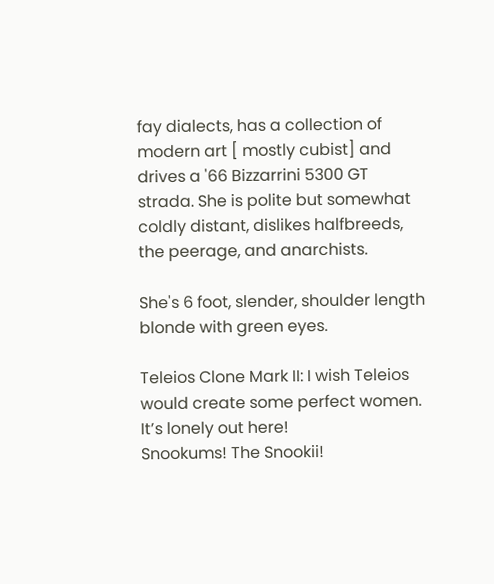fay dialects, has a collection of modern art [ mostly cubist] and drives a '66 Bizzarrini 5300 GT strada. She is polite but somewhat coldly distant, dislikes halfbreeds, the peerage, and anarchists.

She's 6 foot, slender, shoulder length blonde with green eyes.

Teleios Clone Mark II: I wish Teleios would create some perfect women. It’s lonely out here!
Snookums! The Snookii!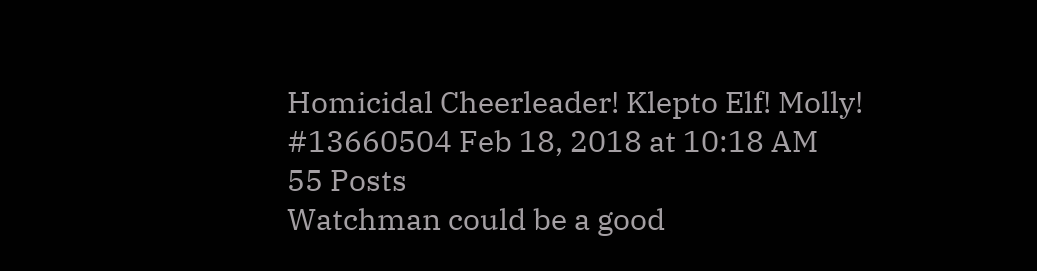Homicidal Cheerleader! Klepto Elf! Molly!
#13660504 Feb 18, 2018 at 10:18 AM
55 Posts
Watchman could be a good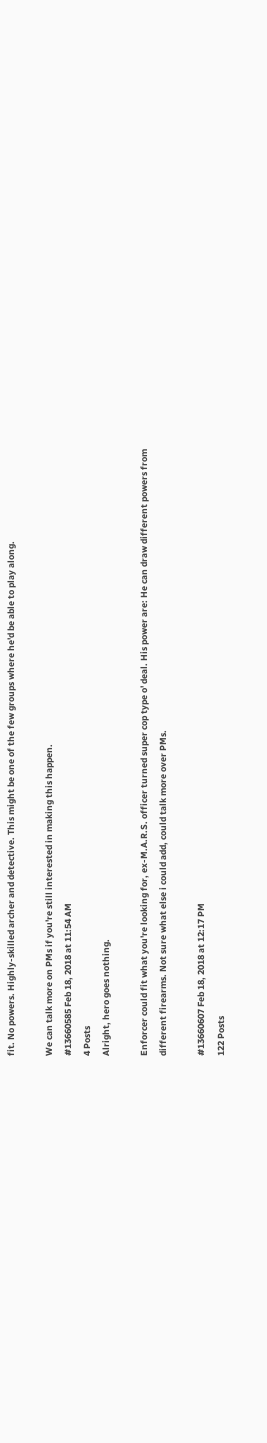fit. No powers. Highly-skilled archer and detective. This might be one of the few groups where he'd be able to play along.

We can talk more on PMs if you're still interested in making this happen.
#13660585 Feb 18, 2018 at 11:54 AM
4 Posts
Alright, hero goes nothing.

Enforcer could fit what you're looking for, ex-M.A.R.S. officer turned super cop type o' deal. His power are: He can draw different powers from different firearms. Not sure what else i could add, could talk more over PMs.

#13660607 Feb 18, 2018 at 12:17 PM
122 Posts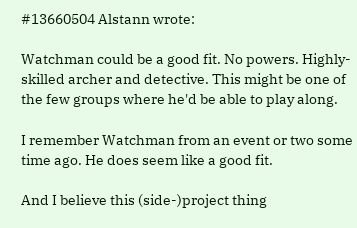#13660504 Alstann wrote:

Watchman could be a good fit. No powers. Highly-skilled archer and detective. This might be one of the few groups where he'd be able to play along.

I remember Watchman from an event or two some time ago. He does seem like a good fit.

And I believe this (side-)project thing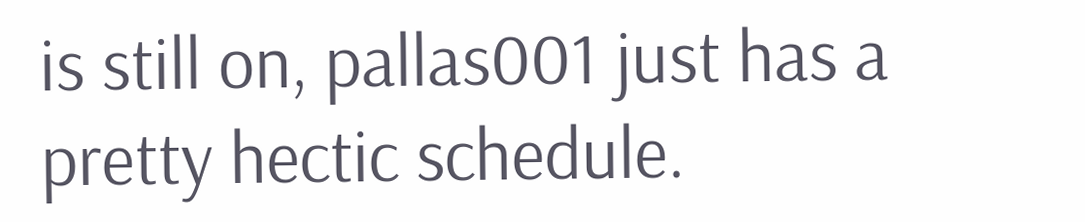is still on, pallas001 just has a pretty hectic schedule.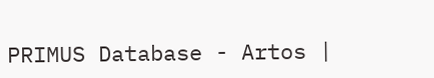PRIMUS Database - Artos |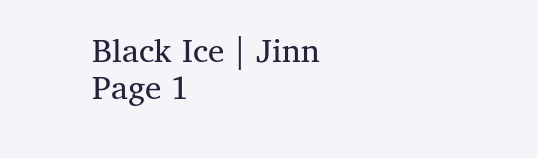Black Ice | Jinn
Page 1